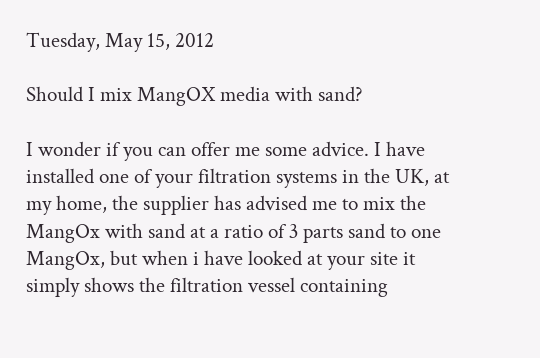Tuesday, May 15, 2012

Should I mix MangOX media with sand?

I wonder if you can offer me some advice. I have installed one of your filtration systems in the UK, at my home, the supplier has advised me to mix the MangOx with sand at a ratio of 3 parts sand to one MangOx, but when i have looked at your site it simply shows the filtration vessel containing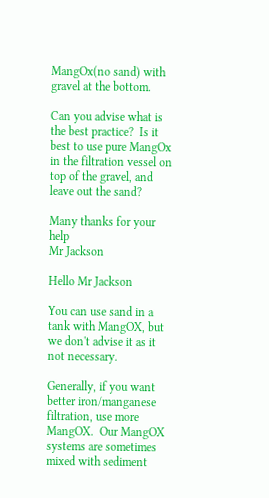MangOx(no sand) with gravel at the bottom.

Can you advise what is the best practice?  Is it best to use pure MangOx in the filtration vessel on top of the gravel, and leave out the sand?

Many thanks for your help
Mr Jackson

Hello Mr Jackson

You can use sand in a tank with MangOX, but we don't advise it as it not necessary.

Generally, if you want better iron/manganese filtration, use more MangOX.  Our MangOX systems are sometimes mixed with sediment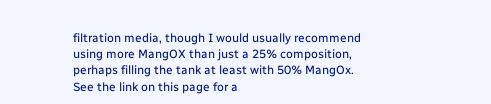filtration media, though I would usually recommend using more MangOX than just a 25% composition, perhaps filling the tank at least with 50% MangOx.
See the link on this page for a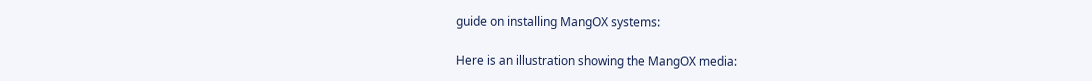guide on installing MangOX systems:

Here is an illustration showing the MangOX media: